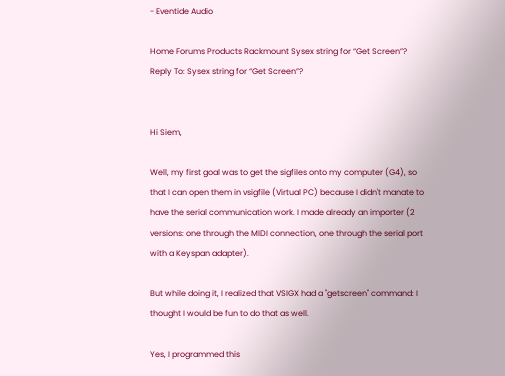- Eventide Audio

Home Forums Products Rackmount Sysex string for “Get Screen”? Reply To: Sysex string for “Get Screen”?


Hi Siem,

Well, my first goal was to get the sigfiles onto my computer (G4), so that I can open them in vsigfile (Virtual PC) because I didn't manate to have the serial communication work. I made already an importer (2 versions: one through the MIDI connection, one through the serial port with a Keyspan adapter).

But while doing it, I realized that VSIGX had a "getscreen" command: I thought I would be fun to do that as well.

Yes, I programmed this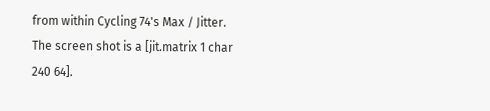from within Cycling 74's Max / Jitter. The screen shot is a [jit.matrix 1 char 240 64].